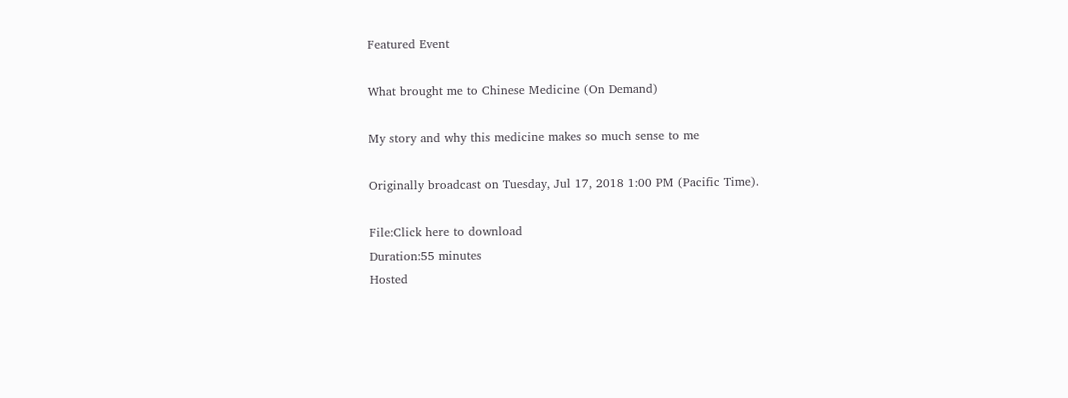Featured Event

What brought me to Chinese Medicine (On Demand)

My story and why this medicine makes so much sense to me

Originally broadcast on Tuesday, Jul 17, 2018 1:00 PM (Pacific Time).

File:Click here to download
Duration:55 minutes
Hosted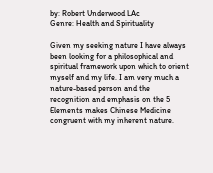by: Robert Underwood LAc
Genre: Health and Spirituality

Given my seeking nature I have always been looking for a philosophical and spiritual framework upon which to orient myself and my life. I am very much a nature-based person and the recognition and emphasis on the 5 Elements makes Chinese Medicine congruent with my inherent nature.